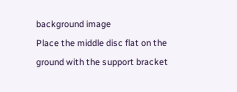background image
Place the middle disc flat on the ground with the support bracket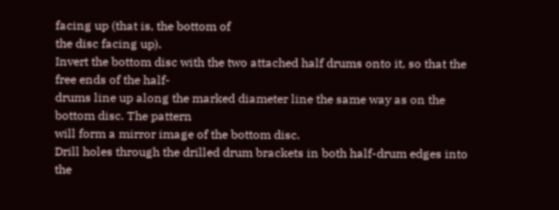facing up (that is, the bottom of
the disc facing up).
Invert the bottom disc with the two attached half drums onto it, so that the free ends of the half-
drums line up along the marked diameter line the same way as on the bottom disc. The pattern
will form a mirror image of the bottom disc.
Drill holes through the drilled drum brackets in both half-drum edges into the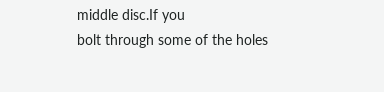middle disc.If you
bolt through some of the holes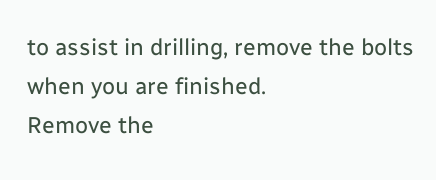to assist in drilling, remove the bolts when you are finished.
Remove the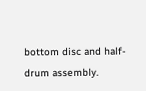bottom disc and half-drum assembly.